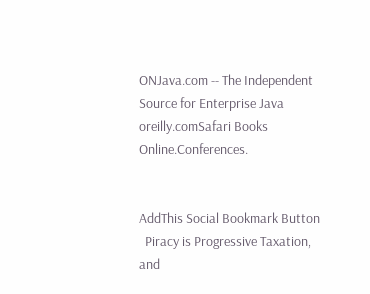ONJava.com -- The Independent Source for Enterprise Java
oreilly.comSafari Books Online.Conferences.


AddThis Social Bookmark Button
  Piracy is Progressive Taxation, and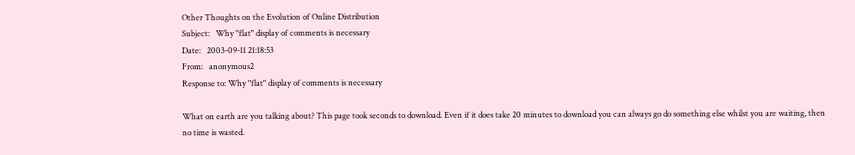Other Thoughts on the Evolution of Online Distribution
Subject:   Why "flat" display of comments is necessary
Date:   2003-09-11 21:18:53
From:   anonymous2
Response to: Why "flat" display of comments is necessary

What on earth are you talking about? This page took seconds to download. Even if it does take 20 minutes to download you can always go do something else whilst you are waiting, then no time is wasted.